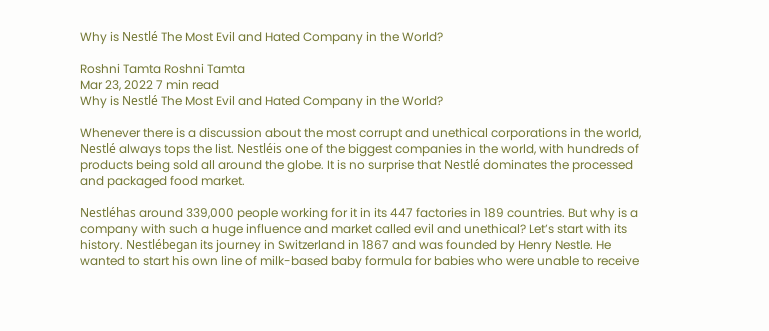Why is Nestlé The Most Evil and Hated Company in the World?

Roshni Tamta Roshni Tamta
Mar 23, 2022 7 min read
Why is Nestlé The Most Evil and Hated Company in the World?

Whenever there is a discussion about the most corrupt and unethical corporations in the world, Nestlé always tops the list. Nestléis one of the biggest companies in the world, with hundreds of products being sold all around the globe. It is no surprise that Nestlé dominates the processed and packaged food market.

Nestléhas around 339,000 people working for it in its 447 factories in 189 countries. But why is a company with such a huge influence and market called evil and unethical? Let’s start with its history. Nestlébegan its journey in Switzerland in 1867 and was founded by Henry Nestle. He wanted to start his own line of milk-based baby formula for babies who were unable to receive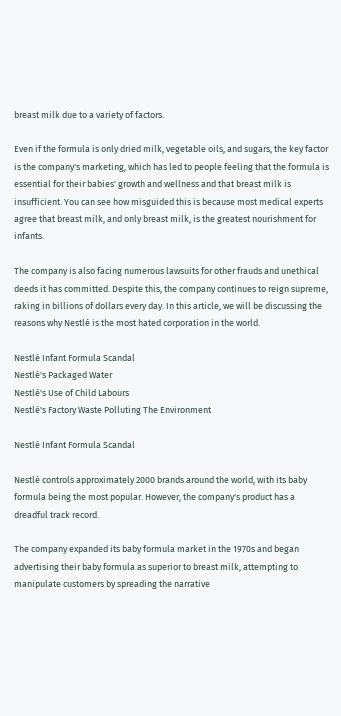breast milk due to a variety of factors.

Even if the formula is only dried milk, vegetable oils, and sugars, the key factor is the company's marketing, which has led to people feeling that the formula is essential for their babies' growth and wellness and that breast milk is insufficient. You can see how misguided this is because most medical experts agree that breast milk, and only breast milk, is the greatest nourishment for infants.

The company is also facing numerous lawsuits for other frauds and unethical deeds it has committed. Despite this, the company continues to reign supreme, raking in billions of dollars every day. In this article, we will be discussing the reasons why Nestlé is the most hated corporation in the world.

Nestlé Infant Formula Scandal
Nestlé's Packaged Water
Nestlé's Use of Child Labours
Nestlé's Factory Waste Polluting The Environment

Nestlé Infant Formula Scandal

Nestlé controls approximately 2000 brands around the world, with its baby formula being the most popular. However, the company's product has a dreadful track record.

The company expanded its baby formula market in the 1970s and began advertising their baby formula as superior to breast milk, attempting to manipulate customers by spreading the narrative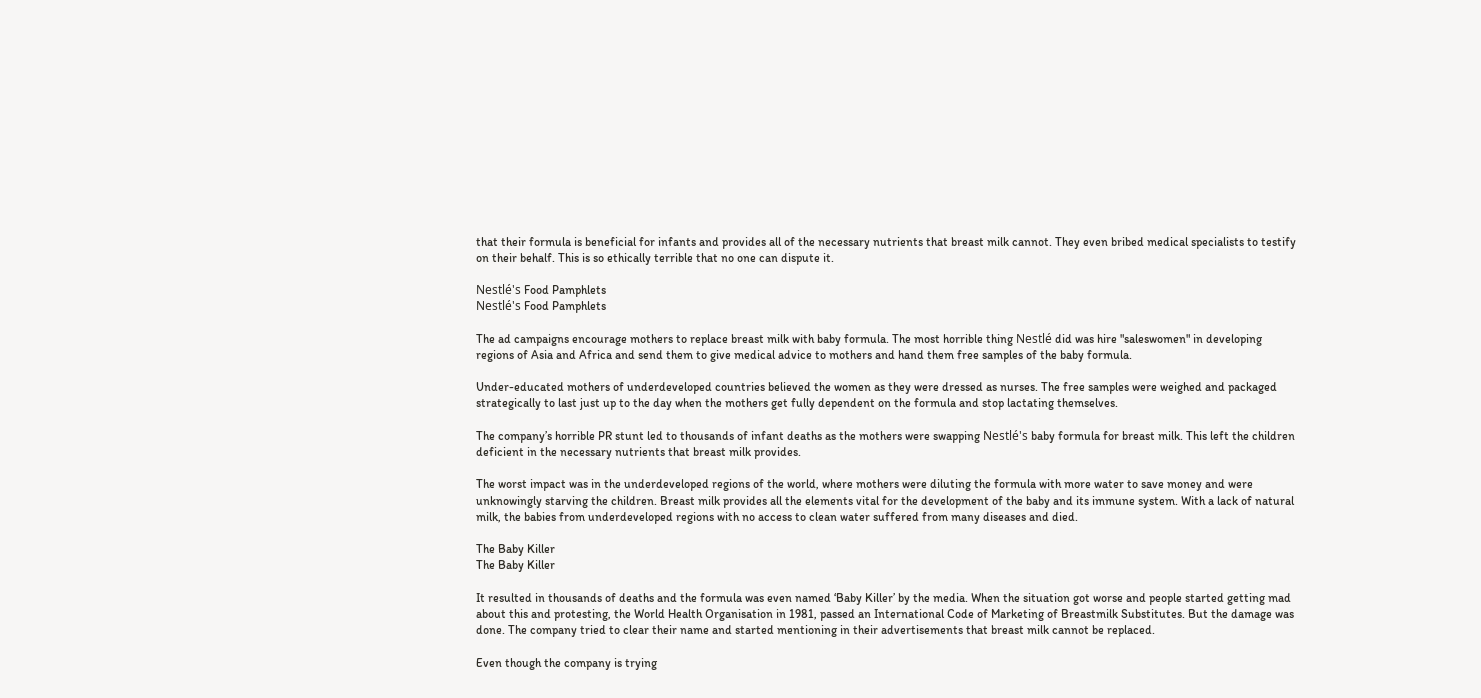that their formula is beneficial for infants and provides all of the necessary nutrients that breast milk cannot. They even bribed medical specialists to testify on their behalf. This is so ethically terrible that no one can dispute it.

Nestlé's Food Pamphlets
Nestlé's Food Pamphlets

The ad campaigns encourage mothers to replace breast milk with baby formula. The most horrible thing Nestlé did was hire "saleswomen" in developing regions of Asia and Africa and send them to give medical advice to mothers and hand them free samples of the baby formula.

Under-educated mothers of underdeveloped countries believed the women as they were dressed as nurses. The free samples were weighed and packaged strategically to last just up to the day when the mothers get fully dependent on the formula and stop lactating themselves.

The company’s horrible PR stunt led to thousands of infant deaths as the mothers were swapping Nestlé's baby formula for breast milk. This left the children deficient in the necessary nutrients that breast milk provides.

The worst impact was in the underdeveloped regions of the world, where mothers were diluting the formula with more water to save money and were unknowingly starving the children. Breast milk provides all the elements vital for the development of the baby and its immune system. With a lack of natural milk, the babies from underdeveloped regions with no access to clean water suffered from many diseases and died.

The Baby Killer
The Baby Killer

It resulted in thousands of deaths and the formula was even named ‘Baby Killer’ by the media. When the situation got worse and people started getting mad about this and protesting, the World Health Organisation in 1981, passed an International Code of Marketing of Breastmilk Substitutes. But the damage was done. The company tried to clear their name and started mentioning in their advertisements that breast milk cannot be replaced.

Even though the company is trying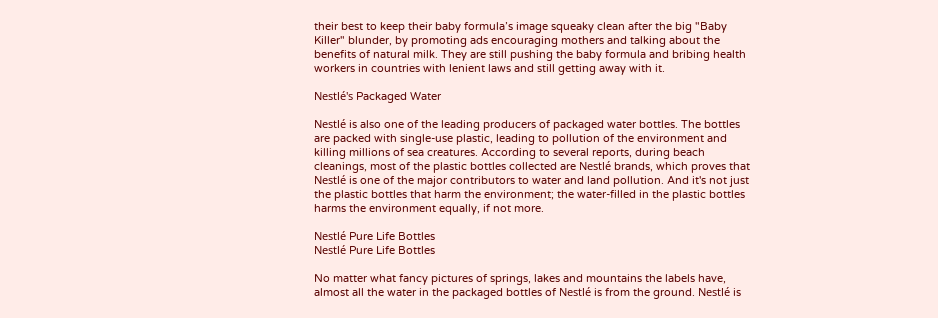their best to keep their baby formula’s image squeaky clean after the big "Baby Killer" blunder, by promoting ads encouraging mothers and talking about the benefits of natural milk. They are still pushing the baby formula and bribing health workers in countries with lenient laws and still getting away with it.

Nestlé's Packaged Water

Nestlé is also one of the leading producers of packaged water bottles. The bottles are packed with single-use plastic, leading to pollution of the environment and killing millions of sea creatures. According to several reports, during beach cleanings, most of the plastic bottles collected are Nestlé brands, which proves that Nestlé is one of the major contributors to water and land pollution. And it's not just the plastic bottles that harm the environment; the water-filled in the plastic bottles harms the environment equally, if not more.

Nestlé Pure Life Bottles
Nestlé Pure Life Bottles

No matter what fancy pictures of springs, lakes and mountains the labels have, almost all the water in the packaged bottles of Nestlé is from the ground. Nestlé is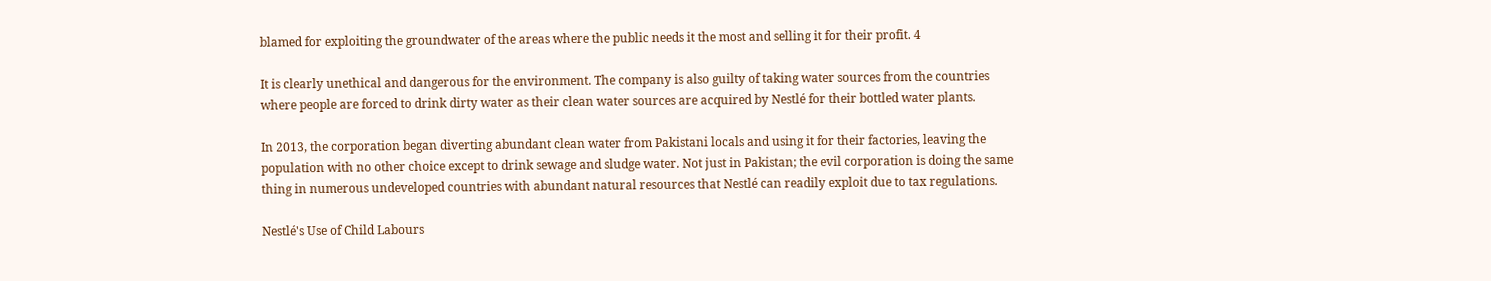blamed for exploiting the groundwater of the areas where the public needs it the most and selling it for their profit. 4

It is clearly unethical and dangerous for the environment. The company is also guilty of taking water sources from the countries where people are forced to drink dirty water as their clean water sources are acquired by Nestlé for their bottled water plants.

In 2013, the corporation began diverting abundant clean water from Pakistani locals and using it for their factories, leaving the population with no other choice except to drink sewage and sludge water. Not just in Pakistan; the evil corporation is doing the same thing in numerous undeveloped countries with abundant natural resources that Nestlé can readily exploit due to tax regulations.

Nestlé's Use of Child Labours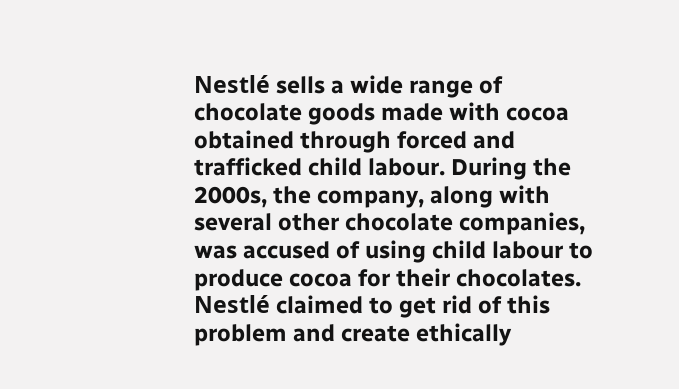Nestlé sells a wide range of chocolate goods made with cocoa obtained through forced and trafficked child labour. During the 2000s, the company, along with several other chocolate companies, was accused of using child labour to produce cocoa for their chocolates. Nestlé claimed to get rid of this problem and create ethically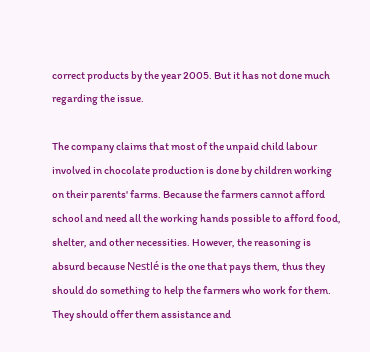correct products by the year 2005. But it has not done much regarding the issue.

The company claims that most of the unpaid child labour involved in chocolate production is done by children working on their parents' farms. Because the farmers cannot afford school and need all the working hands possible to afford food, shelter, and other necessities. However, the reasoning is absurd because Nestlé is the one that pays them, thus they should do something to help the farmers who work for them. They should offer them assistance and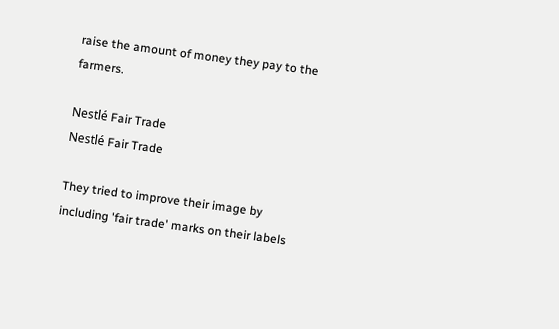raise the amount of money they pay to the farmers.

Nestlé Fair Trade
Nestlé Fair Trade

They tried to improve their image by including 'fair trade' marks on their labels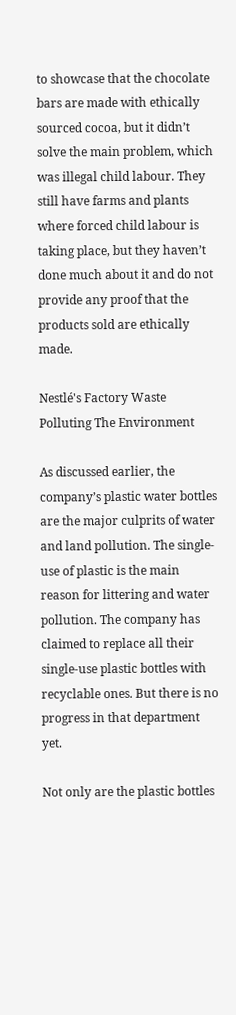to showcase that the chocolate bars are made with ethically sourced cocoa, but it didn’t solve the main problem, which was illegal child labour. They still have farms and plants where forced child labour is taking place, but they haven’t done much about it and do not provide any proof that the products sold are ethically made.

Nestlé's Factory Waste Polluting The Environment

As discussed earlier, the company’s plastic water bottles are the major culprits of water and land pollution. The single-use of plastic is the main reason for littering and water pollution. The company has claimed to replace all their single-use plastic bottles with recyclable ones. But there is no progress in that department yet.

Not only are the plastic bottles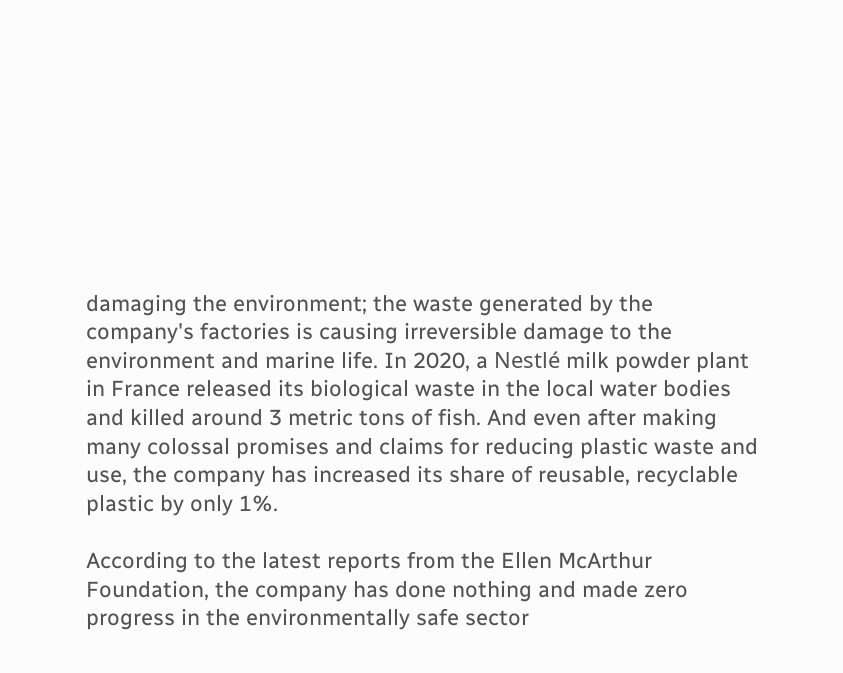damaging the environment; the waste generated by the company's factories is causing irreversible damage to the environment and marine life. In 2020, a Nestlé milk powder plant in France released its biological waste in the local water bodies and killed around 3 metric tons of fish. And even after making many colossal promises and claims for reducing plastic waste and use, the company has increased its share of reusable, recyclable plastic by only 1%.

According to the latest reports from the Ellen McArthur Foundation, the company has done nothing and made zero progress in the environmentally safe sector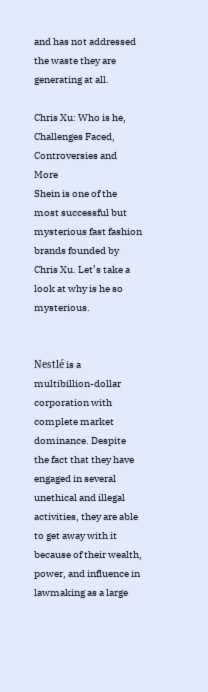and has not addressed the waste they are generating at all.

Chris Xu: Who is he, Challenges Faced, Controversies and More
Shein is one of the most successful but mysterious fast fashion brands founded by Chris Xu. Let’s take a look at why is he so mysterious.


Nestlé is a multibillion-dollar corporation with complete market dominance. Despite the fact that they have engaged in several unethical and illegal activities, they are able to get away with it because of their wealth, power, and influence in lawmaking as a large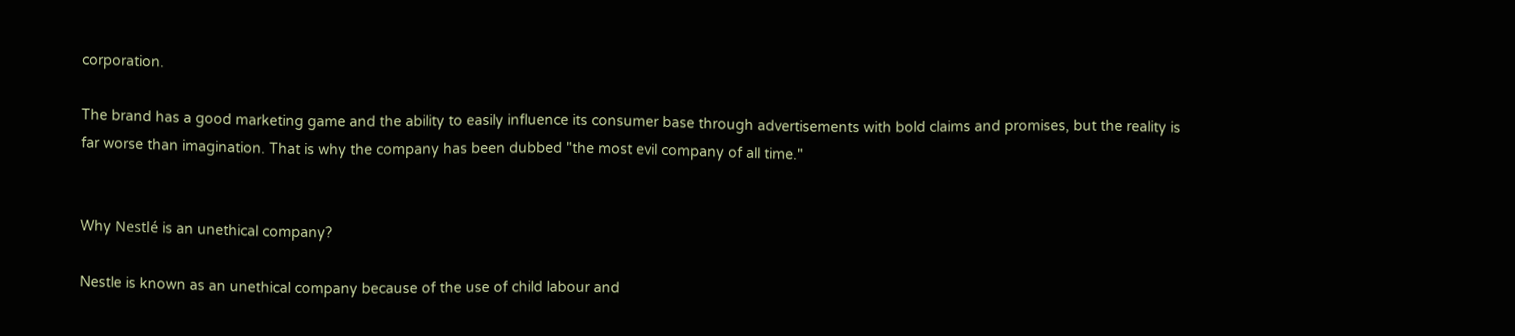corporation.

The brand has a good marketing game and the ability to easily influence its consumer base through advertisements with bold claims and promises, but the reality is far worse than imagination. That is why the company has been dubbed "the most evil company of all time."


Why Nestlé is an unethical company?

Nestle is known as an unethical company because of the use of child labour and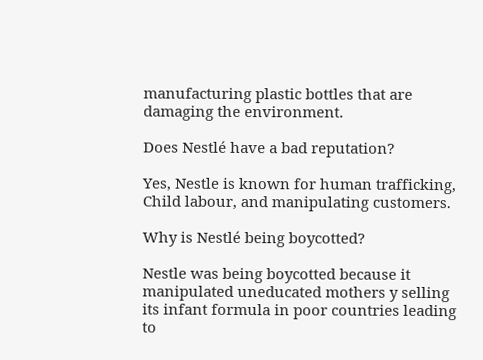manufacturing plastic bottles that are damaging the environment.

Does Nestlé have a bad reputation?

Yes, Nestle is known for human trafficking, Child labour, and manipulating customers.

Why is Nestlé being boycotted?

Nestle was being boycotted because it manipulated uneducated mothers y selling its infant formula in poor countries leading to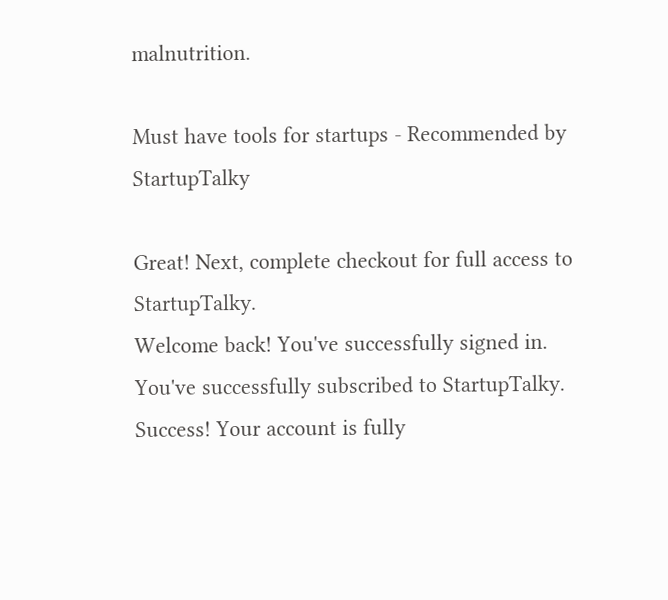malnutrition.

Must have tools for startups - Recommended by StartupTalky

Great! Next, complete checkout for full access to StartupTalky.
Welcome back! You've successfully signed in.
You've successfully subscribed to StartupTalky.
Success! Your account is fully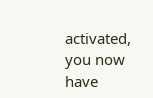activated, you now have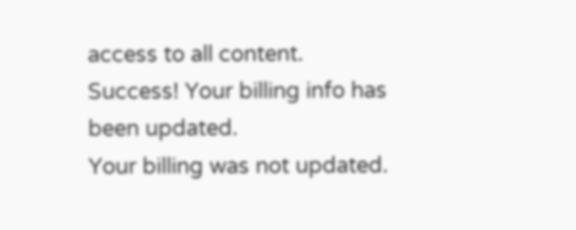access to all content.
Success! Your billing info has been updated.
Your billing was not updated.